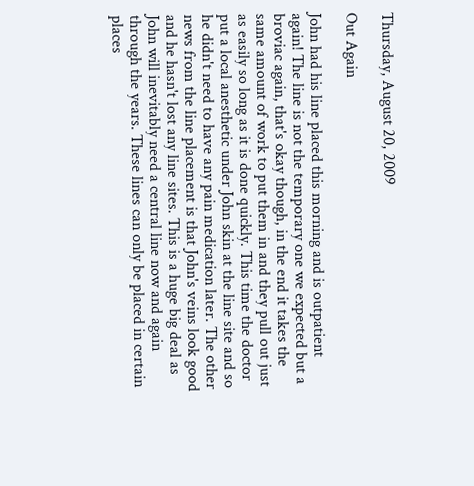Thursday, August 20, 2009

Out Again

John had his line placed this morning and is outpatient again! The line is not the temporary one we expected but a broviac again, that's okay though, in the end it takes the same amount of work to put them in and they pull out just as easily so long as it is done quickly. This time the doctor put a local anesthetic under John skin at the line site and so he didn't need to have any pain medication later. The other news from the line placement is that John's veins look good and he hasn't lost any line sites. This is a huge big deal as John will inevitably need a central line now and again through the years. These lines can only be placed in certain places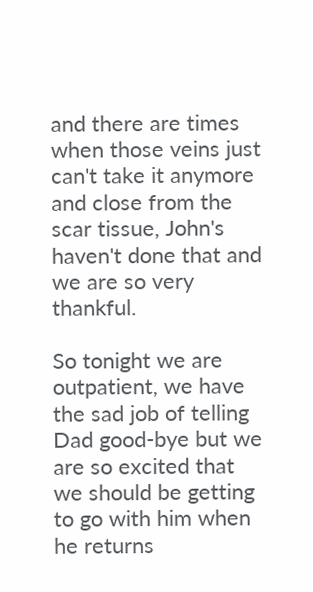and there are times when those veins just can't take it anymore and close from the scar tissue, John's haven't done that and we are so very thankful.

So tonight we are outpatient, we have the sad job of telling Dad good-bye but we are so excited that we should be getting to go with him when he returns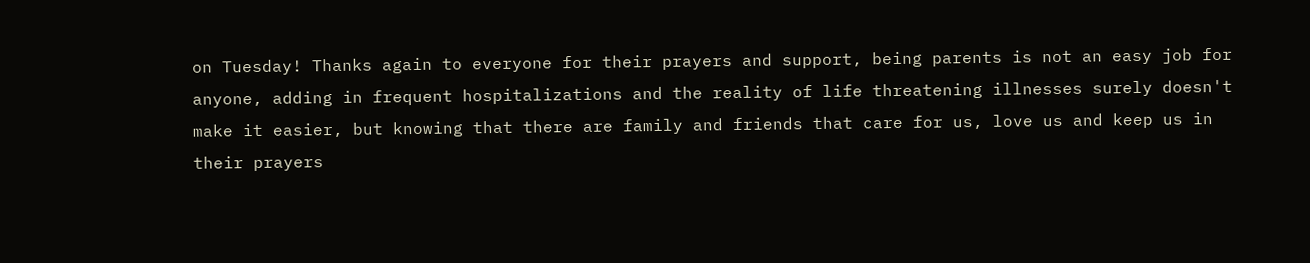on Tuesday! Thanks again to everyone for their prayers and support, being parents is not an easy job for anyone, adding in frequent hospitalizations and the reality of life threatening illnesses surely doesn't make it easier, but knowing that there are family and friends that care for us, love us and keep us in their prayers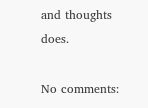and thoughts does.

No comments: